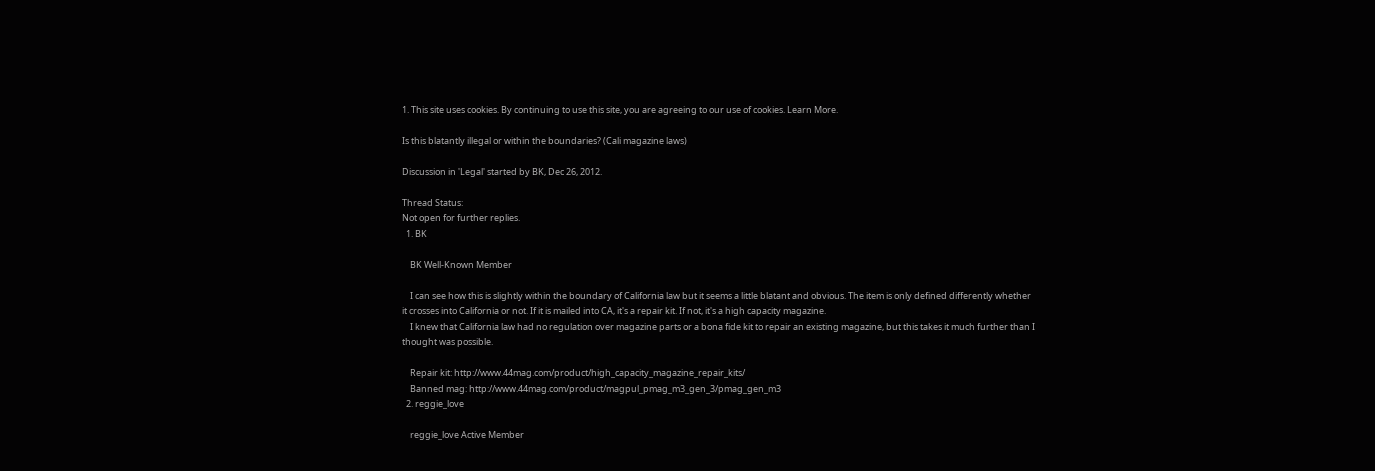1. This site uses cookies. By continuing to use this site, you are agreeing to our use of cookies. Learn More.

Is this blatantly illegal or within the boundaries? (Cali magazine laws)

Discussion in 'Legal' started by BK, Dec 26, 2012.

Thread Status:
Not open for further replies.
  1. BK

    BK Well-Known Member

    I can see how this is slightly within the boundary of California law but it seems a little blatant and obvious. The item is only defined differently whether it crosses into California or not. If it is mailed into CA, it's a repair kit. If not, it's a high capacity magazine.
    I knew that California law had no regulation over magazine parts or a bona fide kit to repair an existing magazine, but this takes it much further than I thought was possible.

    Repair kit: http://www.44mag.com/product/high_capacity_magazine_repair_kits/
    Banned mag: http://www.44mag.com/product/magpul_pmag_m3_gen_3/pmag_gen_m3
  2. reggie_love

    reggie_love Active Member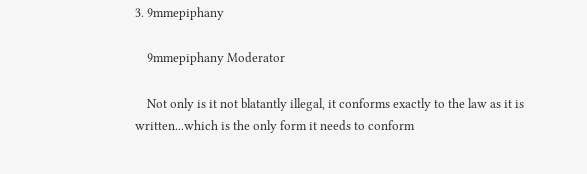3. 9mmepiphany

    9mmepiphany Moderator

    Not only is it not blatantly illegal, it conforms exactly to the law as it is written...which is the only form it needs to conform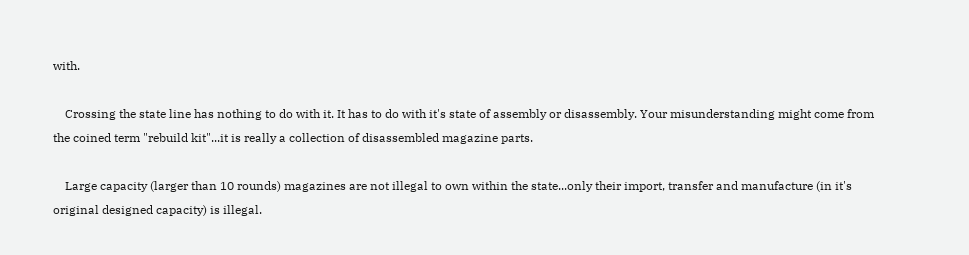with.

    Crossing the state line has nothing to do with it. It has to do with it's state of assembly or disassembly. Your misunderstanding might come from the coined term "rebuild kit"...it is really a collection of disassembled magazine parts.

    Large capacity (larger than 10 rounds) magazines are not illegal to own within the state...only their import, transfer and manufacture (in it's original designed capacity) is illegal.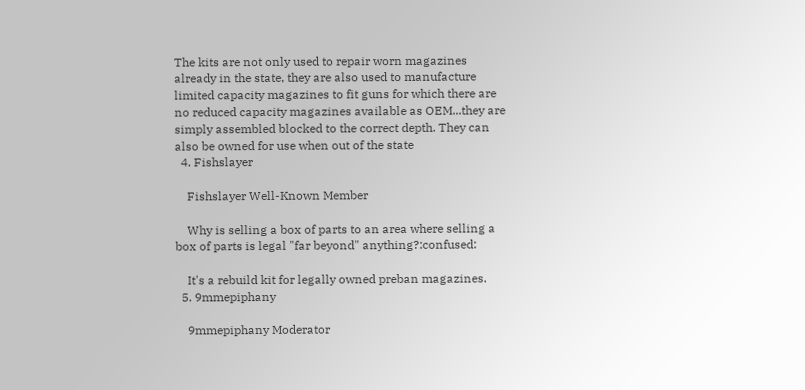The kits are not only used to repair worn magazines already in the state, they are also used to manufacture limited capacity magazines to fit guns for which there are no reduced capacity magazines available as OEM...they are simply assembled blocked to the correct depth. They can also be owned for use when out of the state
  4. Fishslayer

    Fishslayer Well-Known Member

    Why is selling a box of parts to an area where selling a box of parts is legal "far beyond" anything?:confused:

    It's a rebuild kit for legally owned preban magazines.
  5. 9mmepiphany

    9mmepiphany Moderator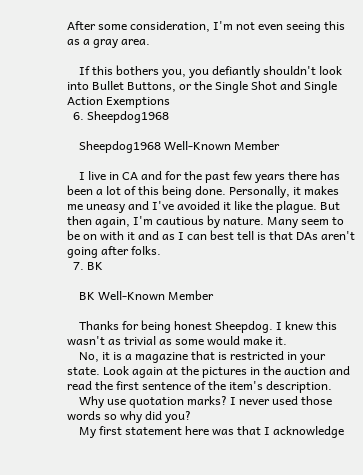After some consideration, I'm not even seeing this as a gray area.

    If this bothers you, you defiantly shouldn't look into Bullet Buttons, or the Single Shot and Single Action Exemptions
  6. Sheepdog1968

    Sheepdog1968 Well-Known Member

    I live in CA and for the past few years there has been a lot of this being done. Personally, it makes me uneasy and I've avoided it like the plague. But then again, I'm cautious by nature. Many seem to be on with it and as I can best tell is that DAs aren't going after folks.
  7. BK

    BK Well-Known Member

    Thanks for being honest Sheepdog. I knew this wasn't as trivial as some would make it.
    No, it is a magazine that is restricted in your state. Look again at the pictures in the auction and read the first sentence of the item's description.
    Why use quotation marks? I never used those words so why did you?
    My first statement here was that I acknowledge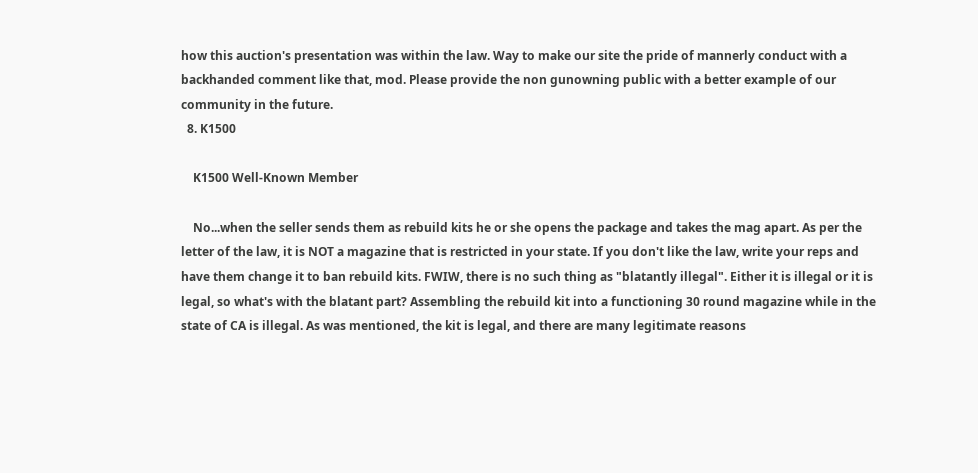how this auction's presentation was within the law. Way to make our site the pride of mannerly conduct with a backhanded comment like that, mod. Please provide the non gunowning public with a better example of our community in the future.
  8. K1500

    K1500 Well-Known Member

    No...when the seller sends them as rebuild kits he or she opens the package and takes the mag apart. As per the letter of the law, it is NOT a magazine that is restricted in your state. If you don't like the law, write your reps and have them change it to ban rebuild kits. FWIW, there is no such thing as "blatantly illegal". Either it is illegal or it is legal, so what's with the blatant part? Assembling the rebuild kit into a functioning 30 round magazine while in the state of CA is illegal. As was mentioned, the kit is legal, and there are many legitimate reasons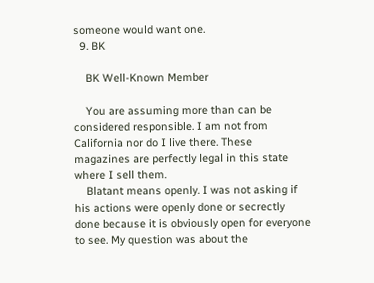someone would want one.
  9. BK

    BK Well-Known Member

    You are assuming more than can be considered responsible. I am not from California nor do I live there. These magazines are perfectly legal in this state where I sell them.
    Blatant means openly. I was not asking if his actions were openly done or secrectly done because it is obviously open for everyone to see. My question was about the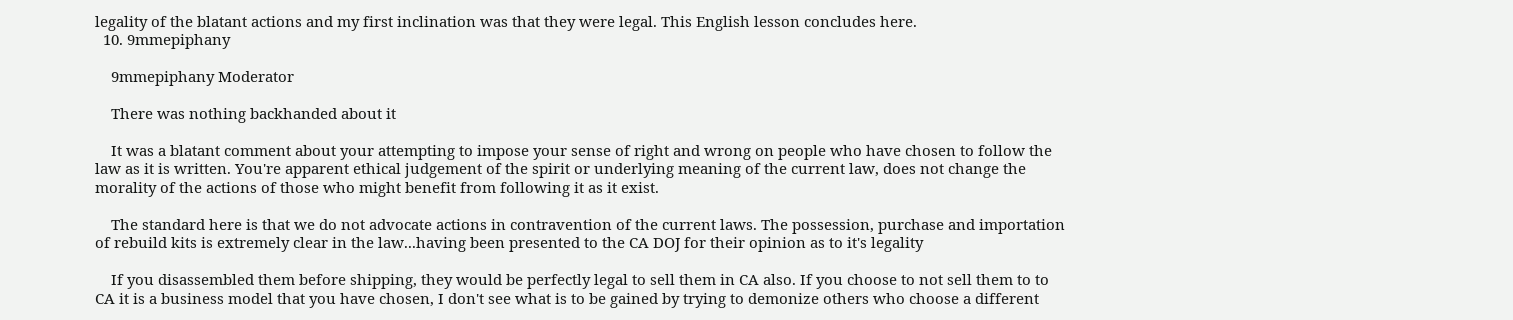legality of the blatant actions and my first inclination was that they were legal. This English lesson concludes here.
  10. 9mmepiphany

    9mmepiphany Moderator

    There was nothing backhanded about it

    It was a blatant comment about your attempting to impose your sense of right and wrong on people who have chosen to follow the law as it is written. You're apparent ethical judgement of the spirit or underlying meaning of the current law, does not change the morality of the actions of those who might benefit from following it as it exist.

    The standard here is that we do not advocate actions in contravention of the current laws. The possession, purchase and importation of rebuild kits is extremely clear in the law...having been presented to the CA DOJ for their opinion as to it's legality

    If you disassembled them before shipping, they would be perfectly legal to sell them in CA also. If you choose to not sell them to to CA it is a business model that you have chosen, I don't see what is to be gained by trying to demonize others who choose a different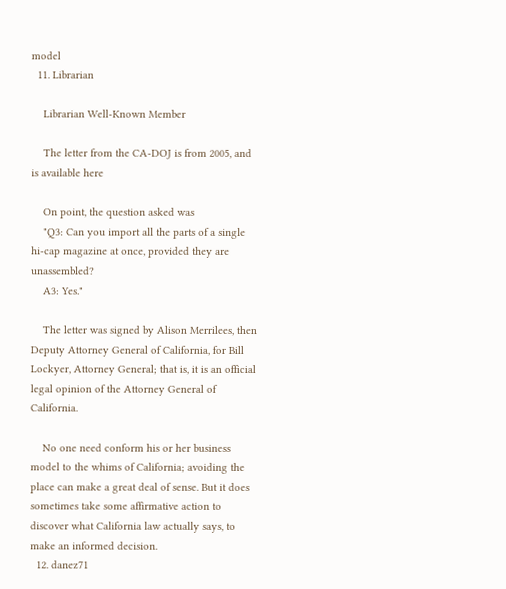model
  11. Librarian

    Librarian Well-Known Member

    The letter from the CA-DOJ is from 2005, and is available here

    On point, the question asked was
    "Q3: Can you import all the parts of a single hi-cap magazine at once, provided they are unassembled?
    A3: Yes."

    The letter was signed by Alison Merrilees, then Deputy Attorney General of California, for Bill Lockyer, Attorney General; that is, it is an official legal opinion of the Attorney General of California.

    No one need conform his or her business model to the whims of California; avoiding the place can make a great deal of sense. But it does sometimes take some affirmative action to discover what California law actually says, to make an informed decision.
  12. danez71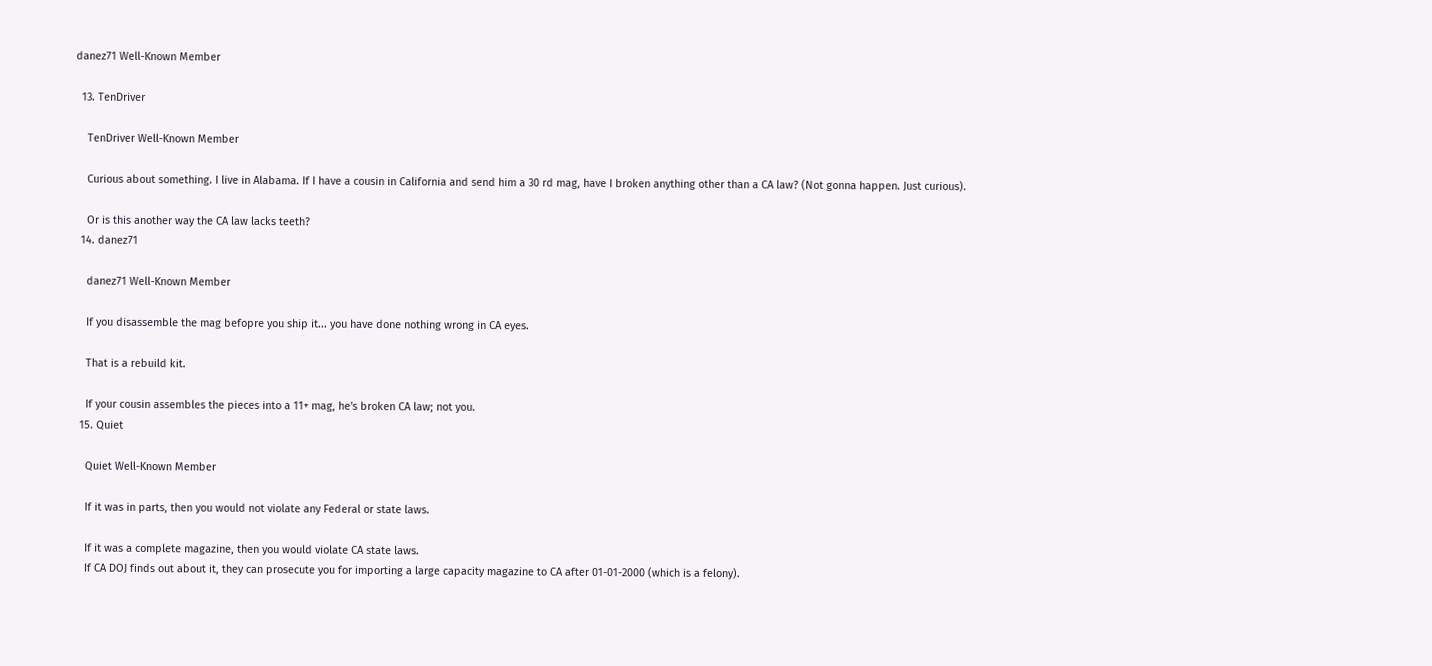danez71 Well-Known Member

  13. TenDriver

    TenDriver Well-Known Member

    Curious about something. I live in Alabama. If I have a cousin in California and send him a 30 rd mag, have I broken anything other than a CA law? (Not gonna happen. Just curious).

    Or is this another way the CA law lacks teeth?
  14. danez71

    danez71 Well-Known Member

    If you disassemble the mag befopre you ship it... you have done nothing wrong in CA eyes.

    That is a rebuild kit.

    If your cousin assembles the pieces into a 11+ mag, he's broken CA law; not you.
  15. Quiet

    Quiet Well-Known Member

    If it was in parts, then you would not violate any Federal or state laws.

    If it was a complete magazine, then you would violate CA state laws.
    If CA DOJ finds out about it, they can prosecute you for importing a large capacity magazine to CA after 01-01-2000 (which is a felony).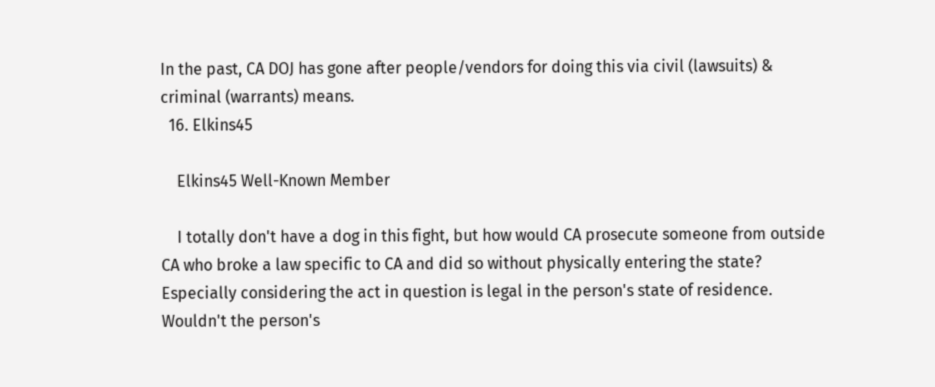In the past, CA DOJ has gone after people/vendors for doing this via civil (lawsuits) & criminal (warrants) means.
  16. Elkins45

    Elkins45 Well-Known Member

    I totally don't have a dog in this fight, but how would CA prosecute someone from outside CA who broke a law specific to CA and did so without physically entering the state? Especially considering the act in question is legal in the person's state of residence. Wouldn't the person's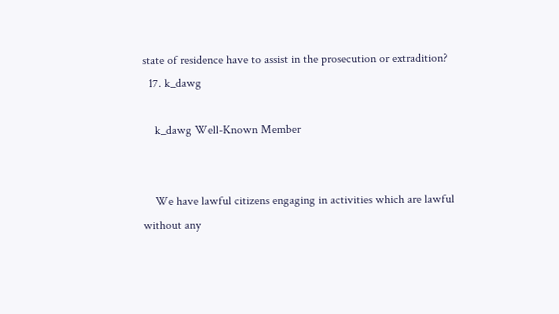state of residence have to assist in the prosecution or extradition?
  17. k_dawg

    k_dawg Well-Known Member


    We have lawful citizens engaging in activities which are lawful without any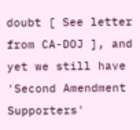doubt [ See letter from CA-DOJ ], and yet we still have 'Second Amendment Supporters'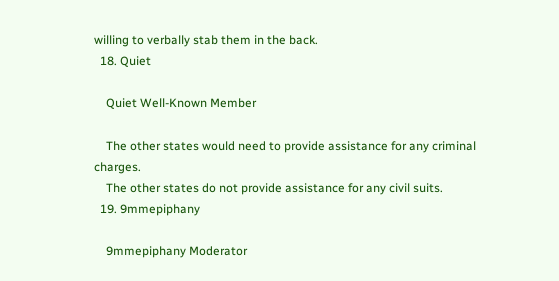willing to verbally stab them in the back.
  18. Quiet

    Quiet Well-Known Member

    The other states would need to provide assistance for any criminal charges.
    The other states do not provide assistance for any civil suits.
  19. 9mmepiphany

    9mmepiphany Moderator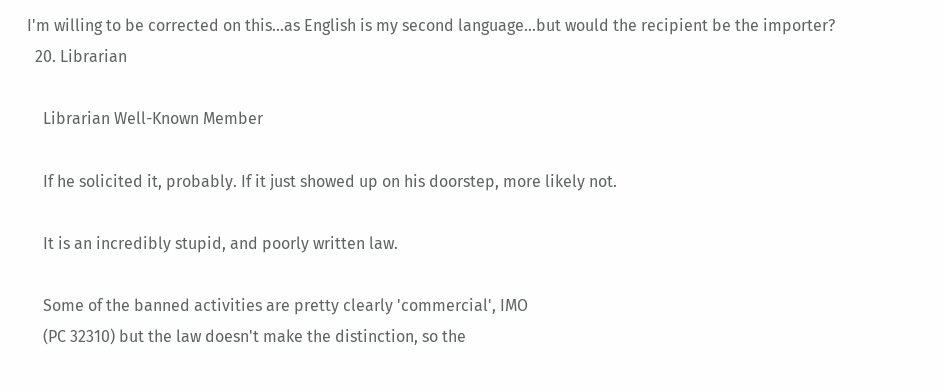I'm willing to be corrected on this...as English is my second language...but would the recipient be the importer?
  20. Librarian

    Librarian Well-Known Member

    If he solicited it, probably. If it just showed up on his doorstep, more likely not.

    It is an incredibly stupid, and poorly written law.

    Some of the banned activities are pretty clearly 'commercial', IMO
    (PC 32310) but the law doesn't make the distinction, so the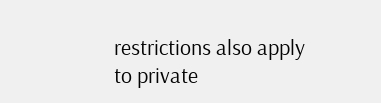restrictions also apply to private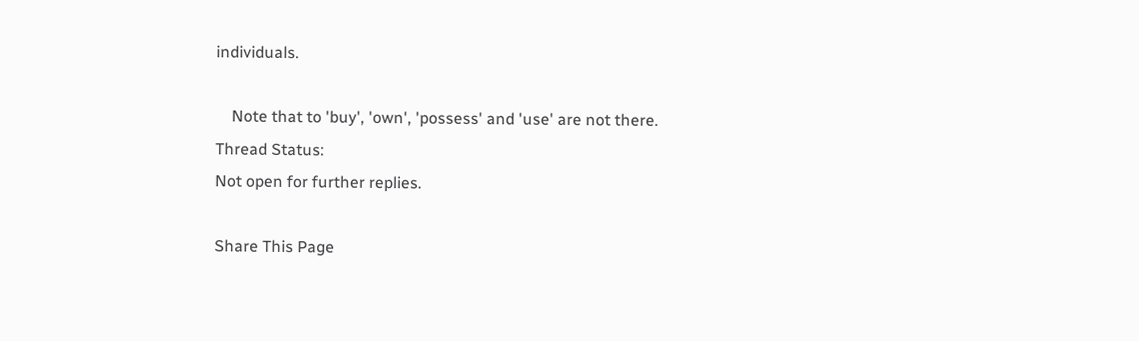individuals.

    Note that to 'buy', 'own', 'possess' and 'use' are not there.
Thread Status:
Not open for further replies.

Share This Page